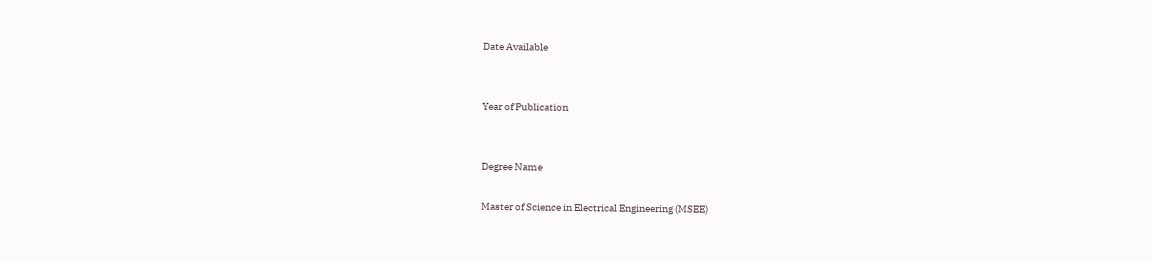Date Available


Year of Publication


Degree Name

Master of Science in Electrical Engineering (MSEE)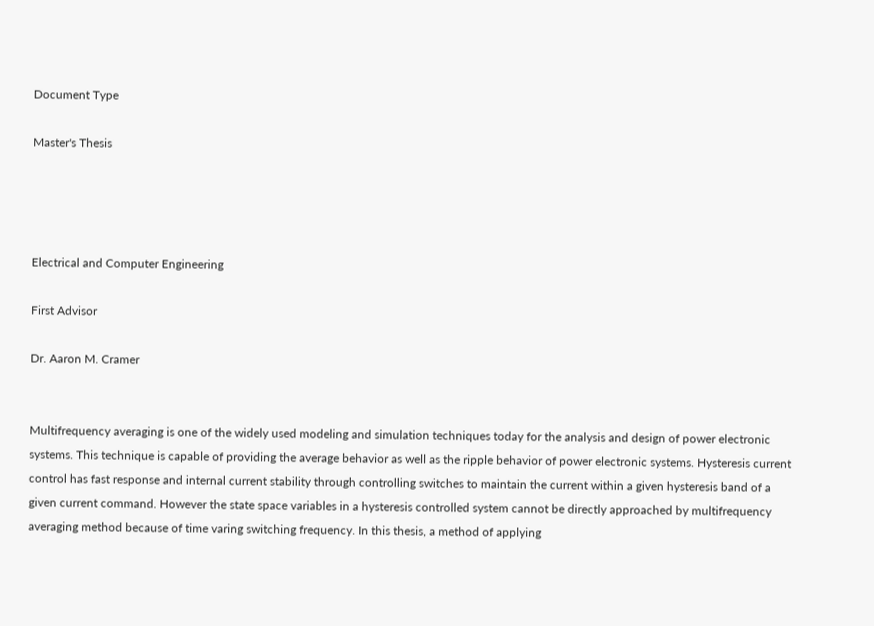Document Type

Master's Thesis




Electrical and Computer Engineering

First Advisor

Dr. Aaron M. Cramer


Multifrequency averaging is one of the widely used modeling and simulation techniques today for the analysis and design of power electronic systems. This technique is capable of providing the average behavior as well as the ripple behavior of power electronic systems. Hysteresis current control has fast response and internal current stability through controlling switches to maintain the current within a given hysteresis band of a given current command. However the state space variables in a hysteresis controlled system cannot be directly approached by multifrequency averaging method because of time varing switching frequency. In this thesis, a method of applying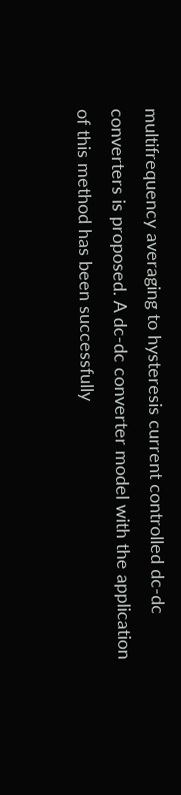multifrequency averaging to hysteresis current controlled dc-dc converters is proposed. A dc-dc converter model with the application of this method has been successfully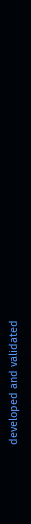developed and validated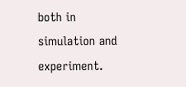both in simulation and experiment.